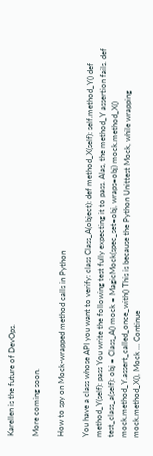Karellen is the future of DevOps.

More coming soon.

How to spy on Mock-wrapped method calls in Python

You have a class whose API you want to verify: class Class_A(object): def method_X(self): self.method_Y() def method_Y(self): pass You write the following test fully expecting it to pass. Alas, the method_Y assertion fails. def test_class_a(self): obj = Class_A() mock = MagicMock(spec_set=obj, wraps=obj) mock.method_X() mock.method_Y.assert_called_once_with() This is because the Python Unittest Mock, while wrapping mock.method_X(), Mock … Continue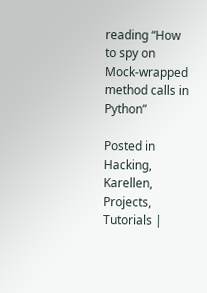reading “How to spy on Mock-wrapped method calls in Python”

Posted in Hacking, Karellen, Projects, Tutorials |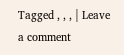Tagged , , , | Leave a comment